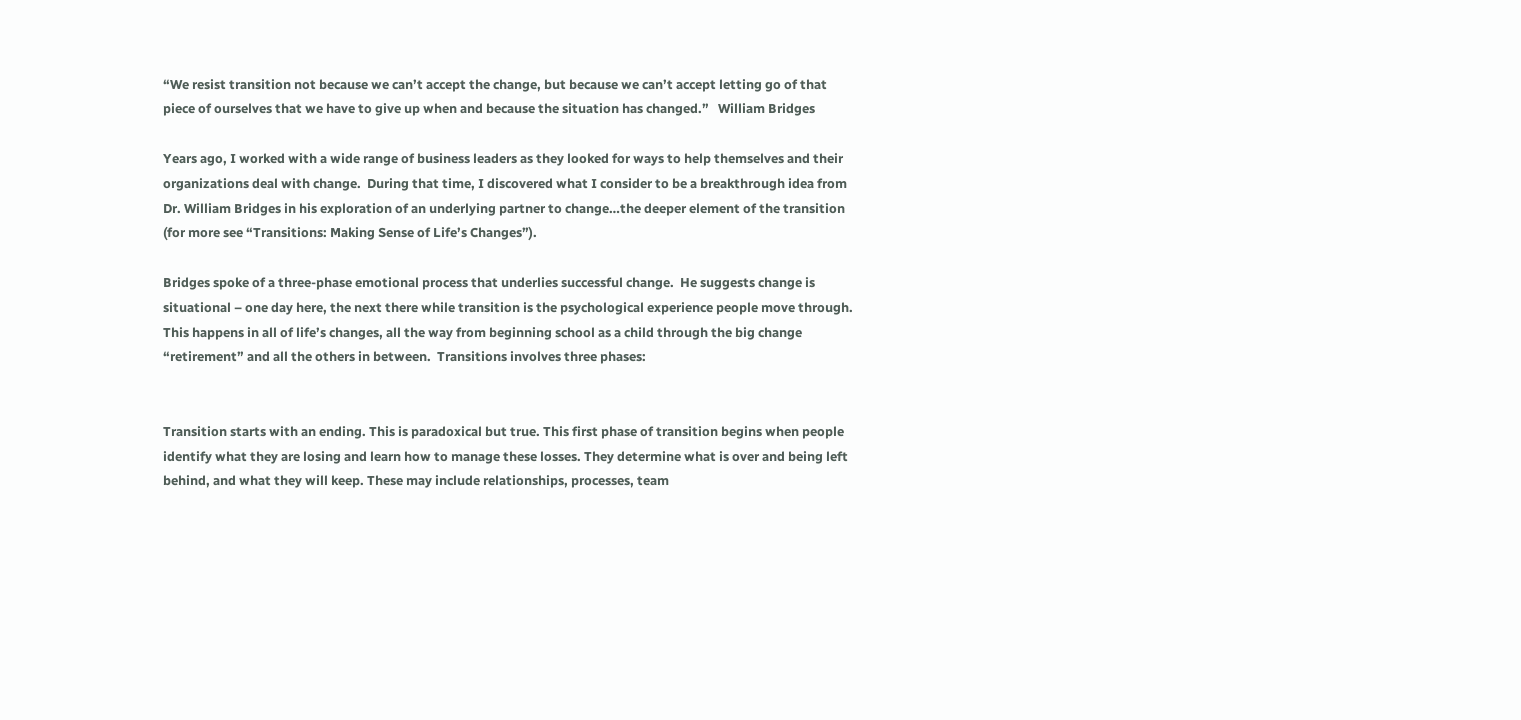“We resist transition not because we can’t accept the change, but because we can’t accept letting go of that piece of ourselves that we have to give up when and because the situation has changed.”   William Bridges

Years ago, I worked with a wide range of business leaders as they looked for ways to help themselves and their organizations deal with change.  During that time, I discovered what I consider to be a breakthrough idea from Dr. William Bridges in his exploration of an underlying partner to change…the deeper element of the transition (for more see “Transitions: Making Sense of Life’s Changes”).

Bridges spoke of a three-phase emotional process that underlies successful change.  He suggests change is situational – one day here, the next there while transition is the psychological experience people move through.  This happens in all of life’s changes, all the way from beginning school as a child through the big change “retirement” and all the others in between.  Transitions involves three phases:


Transition starts with an ending. This is paradoxical but true. This first phase of transition begins when people identify what they are losing and learn how to manage these losses. They determine what is over and being left behind, and what they will keep. These may include relationships, processes, team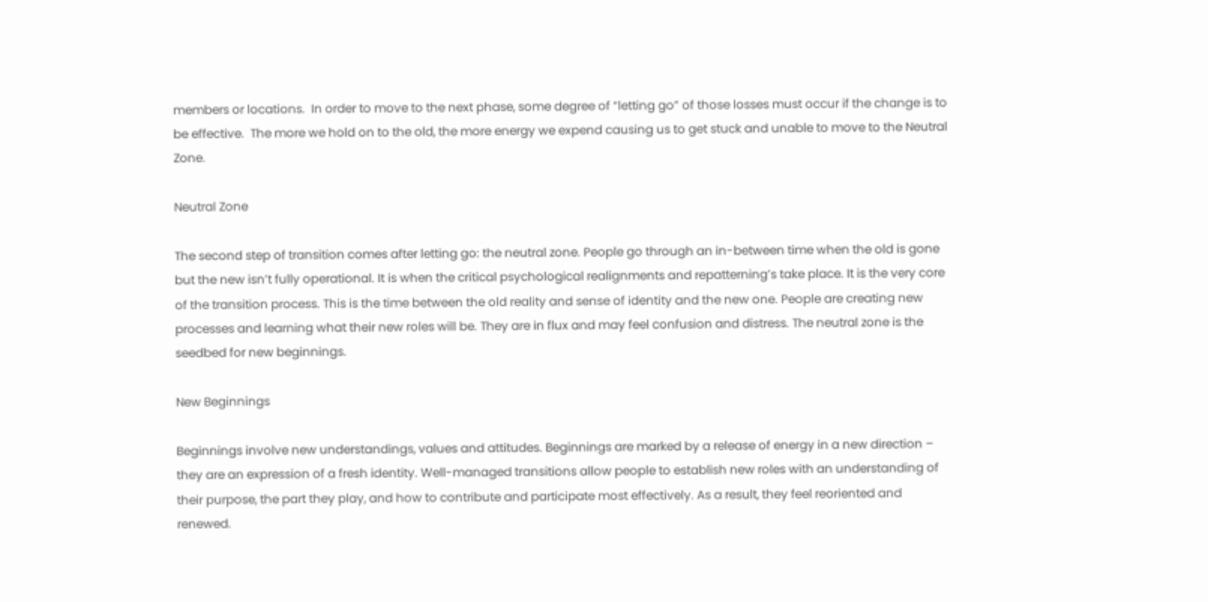members or locations.  In order to move to the next phase, some degree of “letting go” of those losses must occur if the change is to be effective.  The more we hold on to the old, the more energy we expend causing us to get stuck and unable to move to the Neutral Zone.

Neutral Zone

The second step of transition comes after letting go: the neutral zone. People go through an in-between time when the old is gone but the new isn’t fully operational. It is when the critical psychological realignments and repatterning’s take place. It is the very core of the transition process. This is the time between the old reality and sense of identity and the new one. People are creating new processes and learning what their new roles will be. They are in flux and may feel confusion and distress. The neutral zone is the seedbed for new beginnings.

New Beginnings

Beginnings involve new understandings, values and attitudes. Beginnings are marked by a release of energy in a new direction – they are an expression of a fresh identity. Well-managed transitions allow people to establish new roles with an understanding of their purpose, the part they play, and how to contribute and participate most effectively. As a result, they feel reoriented and renewed.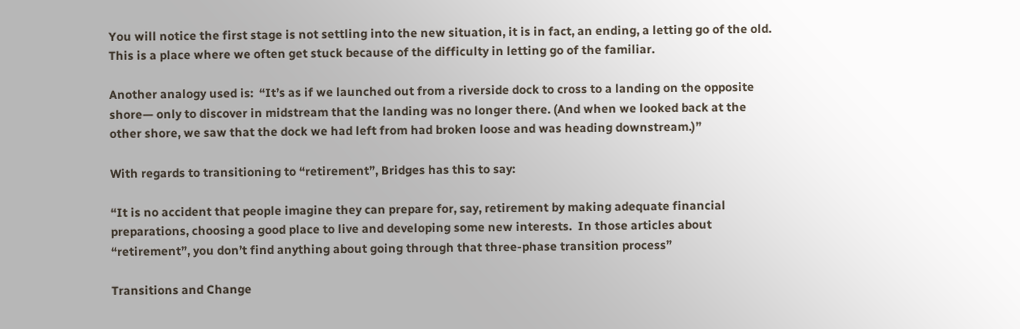You will notice the first stage is not settling into the new situation, it is in fact, an ending, a letting go of the old.  This is a place where we often get stuck because of the difficulty in letting go of the familiar.

Another analogy used is:  “It’s as if we launched out from a riverside dock to cross to a landing on the opposite shore— only to discover in midstream that the landing was no longer there. (And when we looked back at the other shore, we saw that the dock we had left from had broken loose and was heading downstream.)”

With regards to transitioning to “retirement”, Bridges has this to say:

“It is no accident that people imagine they can prepare for, say, retirement by making adequate financial preparations, choosing a good place to live and developing some new interests.  In those articles about “retirement”, you don’t find anything about going through that three-phase transition process”

Transitions and Change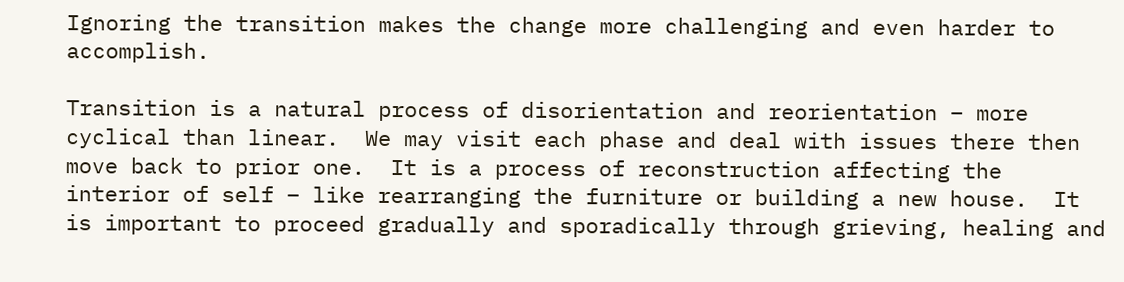Ignoring the transition makes the change more challenging and even harder to accomplish.

Transition is a natural process of disorientation and reorientation – more cyclical than linear.  We may visit each phase and deal with issues there then move back to prior one.  It is a process of reconstruction affecting the interior of self – like rearranging the furniture or building a new house.  It is important to proceed gradually and sporadically through grieving, healing and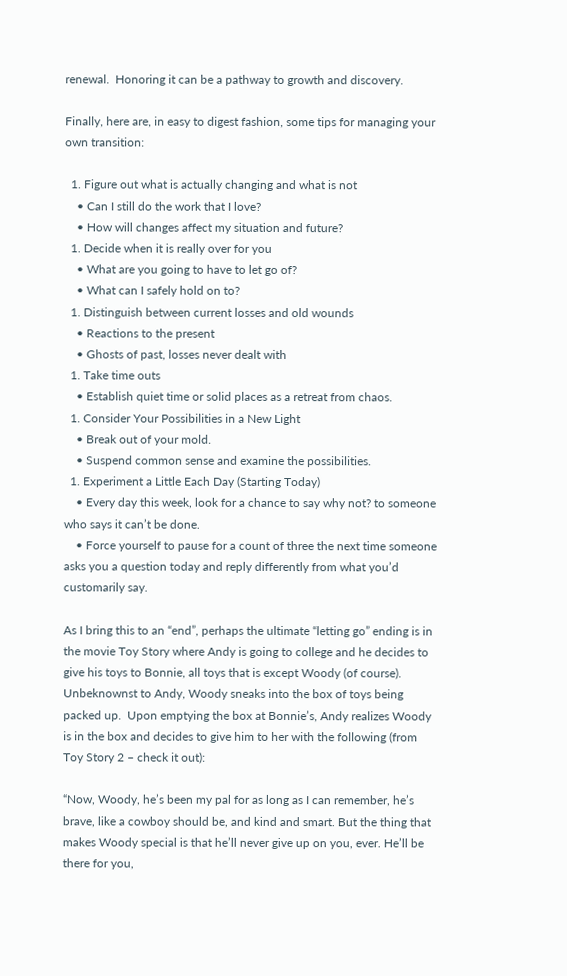renewal.  Honoring it can be a pathway to growth and discovery.

Finally, here are, in easy to digest fashion, some tips for managing your own transition:

  1. Figure out what is actually changing and what is not
    • Can I still do the work that I love?
    • How will changes affect my situation and future?
  1. Decide when it is really over for you
    • What are you going to have to let go of?
    • What can I safely hold on to?
  1. Distinguish between current losses and old wounds
    • Reactions to the present
    • Ghosts of past, losses never dealt with
  1. Take time outs
    • Establish quiet time or solid places as a retreat from chaos.
  1. Consider Your Possibilities in a New Light
    • Break out of your mold.
    • Suspend common sense and examine the possibilities.
  1. Experiment a Little Each Day (Starting Today)
    • Every day this week, look for a chance to say why not? to someone who says it can’t be done.
    • Force yourself to pause for a count of three the next time someone asks you a question today and reply differently from what you’d customarily say.

As I bring this to an “end”, perhaps the ultimate “letting go” ending is in the movie Toy Story where Andy is going to college and he decides to give his toys to Bonnie, all toys that is except Woody (of course).  Unbeknownst to Andy, Woody sneaks into the box of toys being packed up.  Upon emptying the box at Bonnie’s, Andy realizes Woody is in the box and decides to give him to her with the following (from Toy Story 2 – check it out):

“Now, Woody, he’s been my pal for as long as I can remember, he’s brave, like a cowboy should be, and kind and smart. But the thing that makes Woody special is that he’ll never give up on you, ever. He’ll be there for you,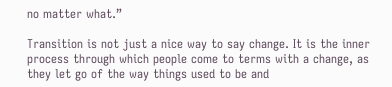no matter what.”

Transition is not just a nice way to say change. It is the inner process through which people come to terms with a change, as they let go of the way things used to be and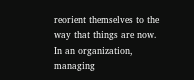reorient themselves to the way that things are now. In an organization, managing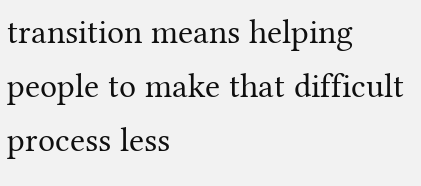transition means helping people to make that difficult process less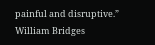painful and disruptive.”  William Bridges